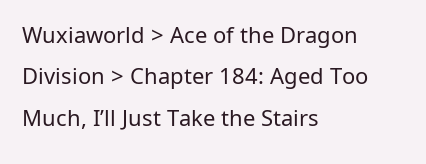Wuxiaworld > Ace of the Dragon Division > Chapter 184: Aged Too Much, I’ll Just Take the Stairs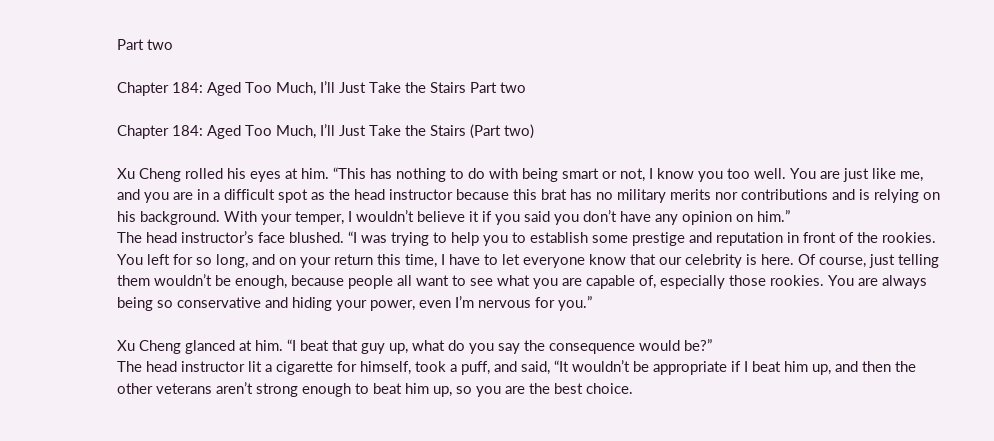Part two

Chapter 184: Aged Too Much, I’ll Just Take the Stairs Part two

Chapter 184: Aged Too Much, I’ll Just Take the Stairs (Part two)

Xu Cheng rolled his eyes at him. “This has nothing to do with being smart or not, I know you too well. You are just like me, and you are in a difficult spot as the head instructor because this brat has no military merits nor contributions and is relying on his background. With your temper, I wouldn’t believe it if you said you don’t have any opinion on him.”
The head instructor’s face blushed. “I was trying to help you to establish some prestige and reputation in front of the rookies. You left for so long, and on your return this time, I have to let everyone know that our celebrity is here. Of course, just telling them wouldn’t be enough, because people all want to see what you are capable of, especially those rookies. You are always being so conservative and hiding your power, even I’m nervous for you.”

Xu Cheng glanced at him. “I beat that guy up, what do you say the consequence would be?”
The head instructor lit a cigarette for himself, took a puff, and said, “It wouldn’t be appropriate if I beat him up, and then the other veterans aren’t strong enough to beat him up, so you are the best choice.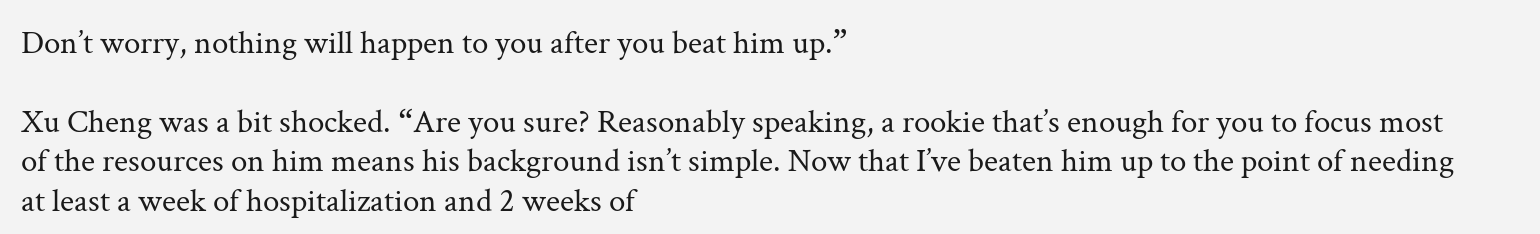Don’t worry, nothing will happen to you after you beat him up.”

Xu Cheng was a bit shocked. “Are you sure? Reasonably speaking, a rookie that’s enough for you to focus most of the resources on him means his background isn’t simple. Now that I’ve beaten him up to the point of needing at least a week of hospitalization and 2 weeks of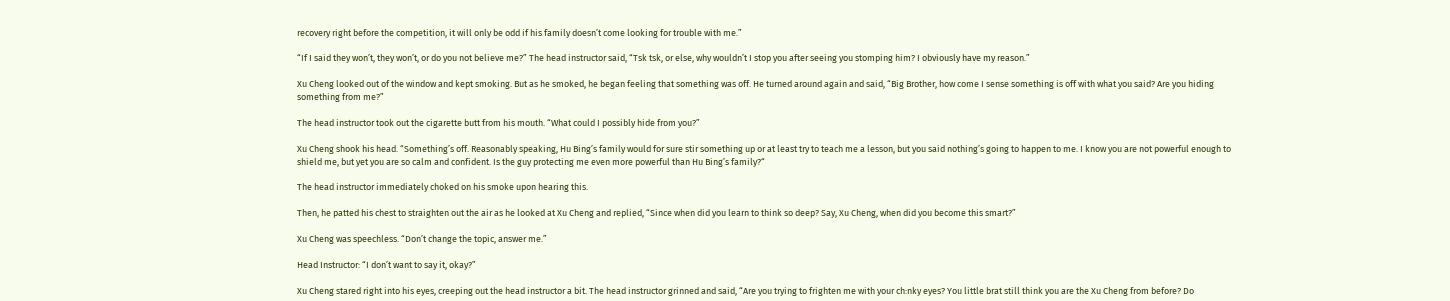recovery right before the competition, it will only be odd if his family doesn’t come looking for trouble with me.”

“If I said they won’t, they won’t, or do you not believe me?” The head instructor said, “Tsk tsk, or else, why wouldn’t I stop you after seeing you stomping him? I obviously have my reason.”

Xu Cheng looked out of the window and kept smoking. But as he smoked, he began feeling that something was off. He turned around again and said, “Big Brother, how come I sense something is off with what you said? Are you hiding something from me?”

The head instructor took out the cigarette butt from his mouth. “What could I possibly hide from you?”

Xu Cheng shook his head. “Something’s off. Reasonably speaking, Hu Bing’s family would for sure stir something up or at least try to teach me a lesson, but you said nothing’s going to happen to me. I know you are not powerful enough to shield me, but yet you are so calm and confident. Is the guy protecting me even more powerful than Hu Bing’s family?“

The head instructor immediately choked on his smoke upon hearing this.

Then, he patted his chest to straighten out the air as he looked at Xu Cheng and replied, “Since when did you learn to think so deep? Say, Xu Cheng, when did you become this smart?”

Xu Cheng was speechless. “Don’t change the topic, answer me.”

Head Instructor: “I don’t want to say it, okay?”

Xu Cheng stared right into his eyes, creeping out the head instructor a bit. The head instructor grinned and said, “Are you trying to frighten me with your ch:nky eyes? You little brat still think you are the Xu Cheng from before? Do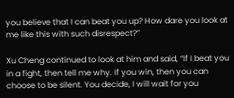you believe that I can beat you up? How dare you look at me like this with such disrespect?”

Xu Cheng continued to look at him and said, “If I beat you in a fight, then tell me why. If you win, then you can choose to be silent. You decide, I will wait for you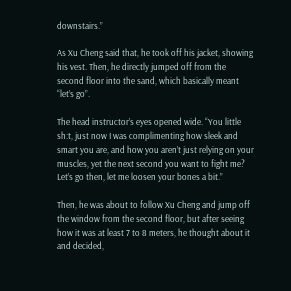downstairs.”

As Xu Cheng said that, he took off his jacket, showing his vest. Then, he directly jumped off from the second floor into the sand, which basically meant “let’s go”.

The head instructor’s eyes opened wide. “You little sh:t, just now I was complimenting how sleek and smart you are, and how you aren’t just relying on your muscles, yet the next second you want to fight me? Let’s go then, let me loosen your bones a bit.”

Then, he was about to follow Xu Cheng and jump off the window from the second floor, but after seeing how it was at least 7 to 8 meters, he thought about it and decided,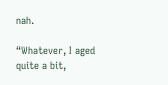nah.

“Whatever, I aged quite a bit,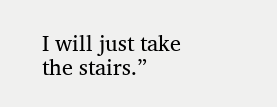I will just take the stairs.”